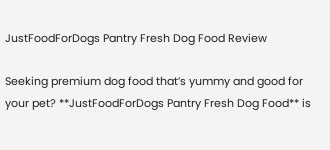JustFoodForDogs Pantry Fresh Dog Food Review

Seeking premium dog food that’s yummy and good for your pet? **JustFoodForDogs Pantry Fresh Dog Food** is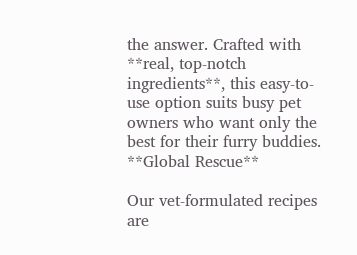the answer. Crafted with **real, top-notch ingredients**, this easy-to-use option suits busy pet owners who want only the best for their furry buddies. **Global Rescue**

Our vet-formulated recipes are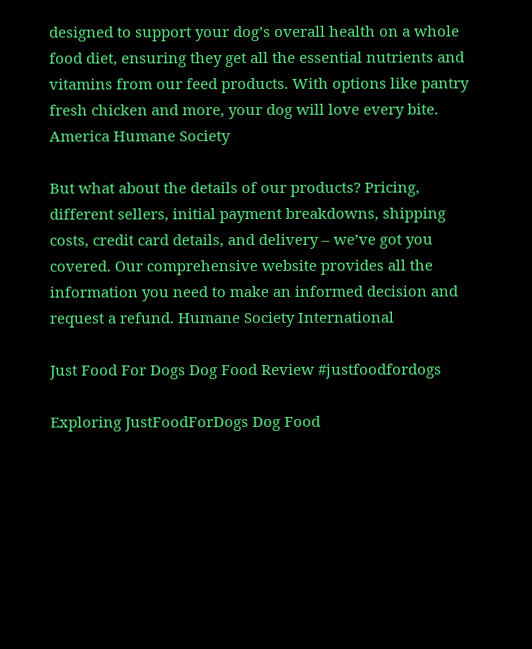designed to support your dog’s overall health on a whole food diet, ensuring they get all the essential nutrients and vitamins from our feed products. With options like pantry fresh chicken and more, your dog will love every bite. America Humane Society

But what about the details of our products? Pricing, different sellers, initial payment breakdowns, shipping costs, credit card details, and delivery – we’ve got you covered. Our comprehensive website provides all the information you need to make an informed decision and request a refund. Humane Society International

Just Food For Dogs Dog Food Review #justfoodfordogs

Exploring JustFoodForDogs Dog Food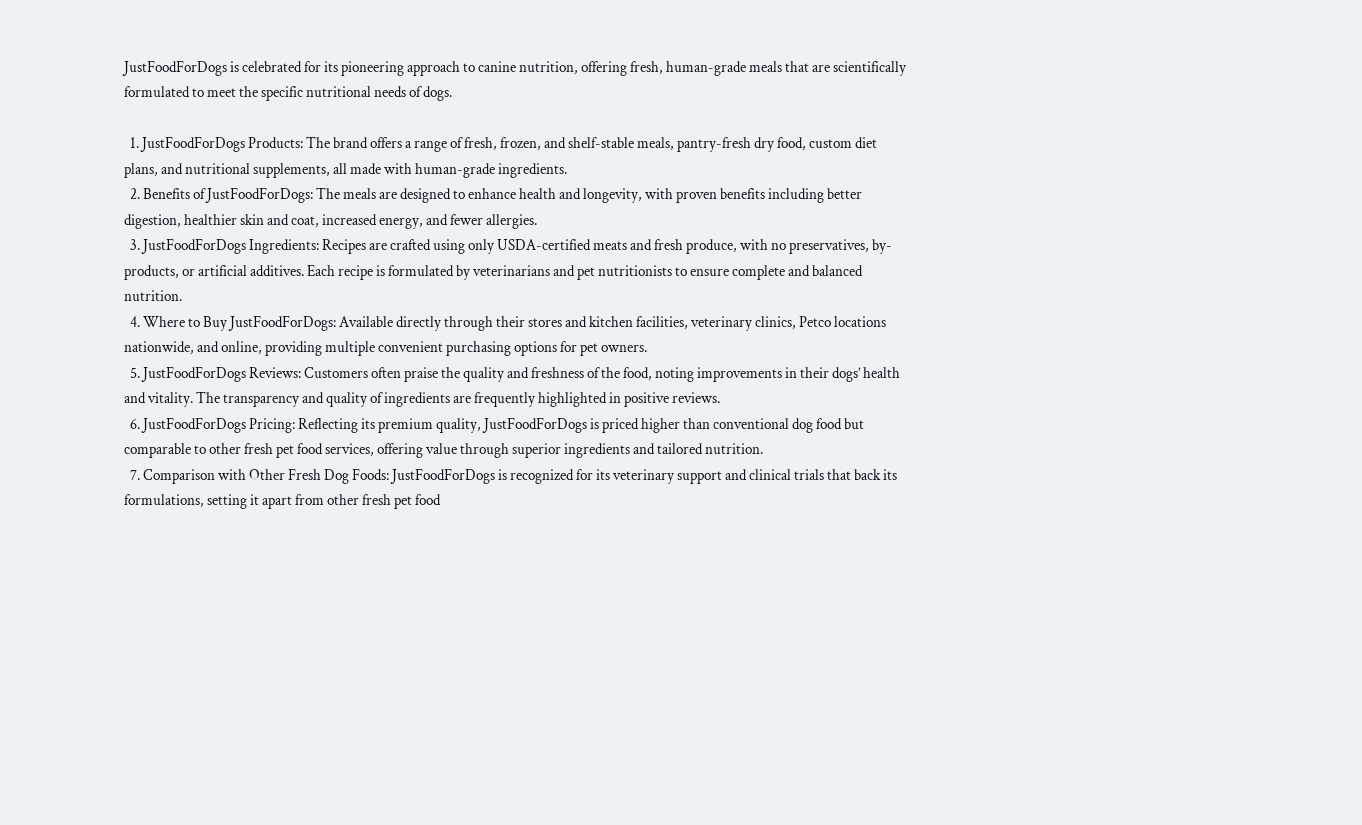JustFoodForDogs is celebrated for its pioneering approach to canine nutrition, offering fresh, human-grade meals that are scientifically formulated to meet the specific nutritional needs of dogs.

  1. JustFoodForDogs Products: The brand offers a range of fresh, frozen, and shelf-stable meals, pantry-fresh dry food, custom diet plans, and nutritional supplements, all made with human-grade ingredients.
  2. Benefits of JustFoodForDogs: The meals are designed to enhance health and longevity, with proven benefits including better digestion, healthier skin and coat, increased energy, and fewer allergies.
  3. JustFoodForDogs Ingredients: Recipes are crafted using only USDA-certified meats and fresh produce, with no preservatives, by-products, or artificial additives. Each recipe is formulated by veterinarians and pet nutritionists to ensure complete and balanced nutrition.
  4. Where to Buy JustFoodForDogs: Available directly through their stores and kitchen facilities, veterinary clinics, Petco locations nationwide, and online, providing multiple convenient purchasing options for pet owners.
  5. JustFoodForDogs Reviews: Customers often praise the quality and freshness of the food, noting improvements in their dogs’ health and vitality. The transparency and quality of ingredients are frequently highlighted in positive reviews.
  6. JustFoodForDogs Pricing: Reflecting its premium quality, JustFoodForDogs is priced higher than conventional dog food but comparable to other fresh pet food services, offering value through superior ingredients and tailored nutrition.
  7. Comparison with Other Fresh Dog Foods: JustFoodForDogs is recognized for its veterinary support and clinical trials that back its formulations, setting it apart from other fresh pet food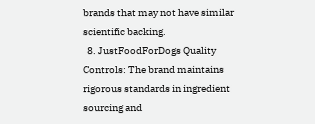brands that may not have similar scientific backing.
  8. JustFoodForDogs Quality Controls: The brand maintains rigorous standards in ingredient sourcing and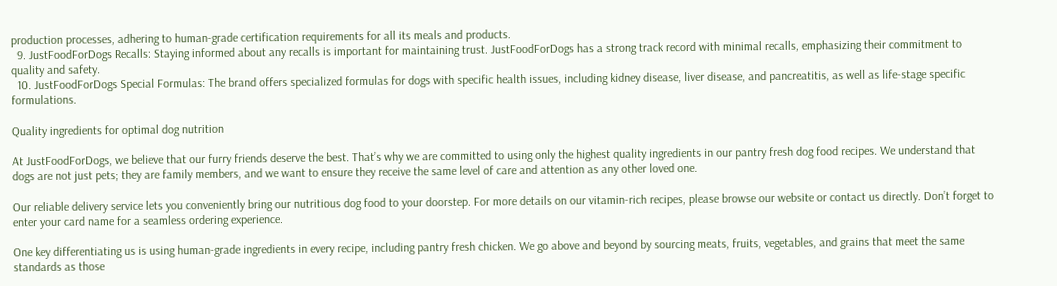production processes, adhering to human-grade certification requirements for all its meals and products.
  9. JustFoodForDogs Recalls: Staying informed about any recalls is important for maintaining trust. JustFoodForDogs has a strong track record with minimal recalls, emphasizing their commitment to quality and safety.
  10. JustFoodForDogs Special Formulas: The brand offers specialized formulas for dogs with specific health issues, including kidney disease, liver disease, and pancreatitis, as well as life-stage specific formulations.

Quality ingredients for optimal dog nutrition

At JustFoodForDogs, we believe that our furry friends deserve the best. That’s why we are committed to using only the highest quality ingredients in our pantry fresh dog food recipes. We understand that dogs are not just pets; they are family members, and we want to ensure they receive the same level of care and attention as any other loved one.

Our reliable delivery service lets you conveniently bring our nutritious dog food to your doorstep. For more details on our vitamin-rich recipes, please browse our website or contact us directly. Don’t forget to enter your card name for a seamless ordering experience.

One key differentiating us is using human-grade ingredients in every recipe, including pantry fresh chicken. We go above and beyond by sourcing meats, fruits, vegetables, and grains that meet the same standards as those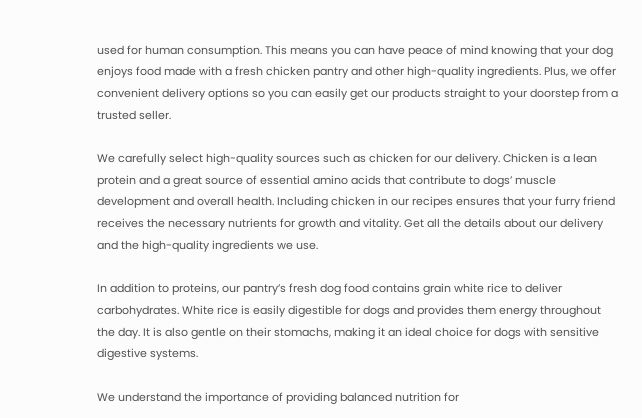used for human consumption. This means you can have peace of mind knowing that your dog enjoys food made with a fresh chicken pantry and other high-quality ingredients. Plus, we offer convenient delivery options so you can easily get our products straight to your doorstep from a trusted seller.

We carefully select high-quality sources such as chicken for our delivery. Chicken is a lean protein and a great source of essential amino acids that contribute to dogs’ muscle development and overall health. Including chicken in our recipes ensures that your furry friend receives the necessary nutrients for growth and vitality. Get all the details about our delivery and the high-quality ingredients we use.

In addition to proteins, our pantry’s fresh dog food contains grain white rice to deliver carbohydrates. White rice is easily digestible for dogs and provides them energy throughout the day. It is also gentle on their stomachs, making it an ideal choice for dogs with sensitive digestive systems.

We understand the importance of providing balanced nutrition for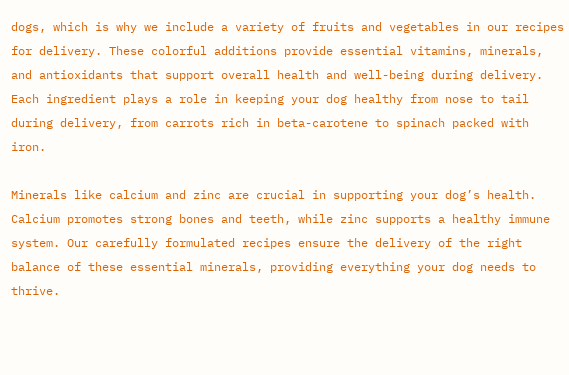dogs, which is why we include a variety of fruits and vegetables in our recipes for delivery. These colorful additions provide essential vitamins, minerals, and antioxidants that support overall health and well-being during delivery. Each ingredient plays a role in keeping your dog healthy from nose to tail during delivery, from carrots rich in beta-carotene to spinach packed with iron.

Minerals like calcium and zinc are crucial in supporting your dog’s health. Calcium promotes strong bones and teeth, while zinc supports a healthy immune system. Our carefully formulated recipes ensure the delivery of the right balance of these essential minerals, providing everything your dog needs to thrive.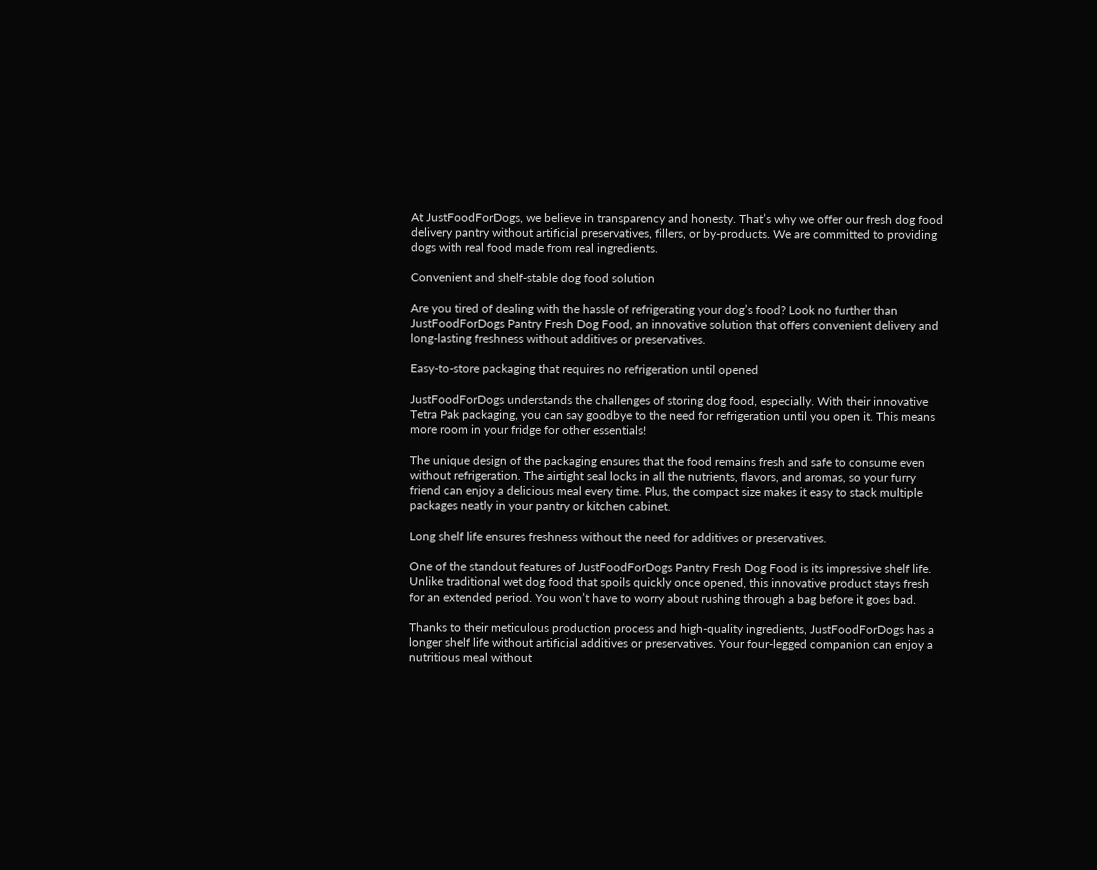At JustFoodForDogs, we believe in transparency and honesty. That’s why we offer our fresh dog food delivery pantry without artificial preservatives, fillers, or by-products. We are committed to providing dogs with real food made from real ingredients.

Convenient and shelf-stable dog food solution

Are you tired of dealing with the hassle of refrigerating your dog’s food? Look no further than JustFoodForDogs Pantry Fresh Dog Food, an innovative solution that offers convenient delivery and long-lasting freshness without additives or preservatives.

Easy-to-store packaging that requires no refrigeration until opened

JustFoodForDogs understands the challenges of storing dog food, especially. With their innovative Tetra Pak packaging, you can say goodbye to the need for refrigeration until you open it. This means more room in your fridge for other essentials!

The unique design of the packaging ensures that the food remains fresh and safe to consume even without refrigeration. The airtight seal locks in all the nutrients, flavors, and aromas, so your furry friend can enjoy a delicious meal every time. Plus, the compact size makes it easy to stack multiple packages neatly in your pantry or kitchen cabinet.

Long shelf life ensures freshness without the need for additives or preservatives.

One of the standout features of JustFoodForDogs Pantry Fresh Dog Food is its impressive shelf life. Unlike traditional wet dog food that spoils quickly once opened, this innovative product stays fresh for an extended period. You won’t have to worry about rushing through a bag before it goes bad.

Thanks to their meticulous production process and high-quality ingredients, JustFoodForDogs has a longer shelf life without artificial additives or preservatives. Your four-legged companion can enjoy a nutritious meal without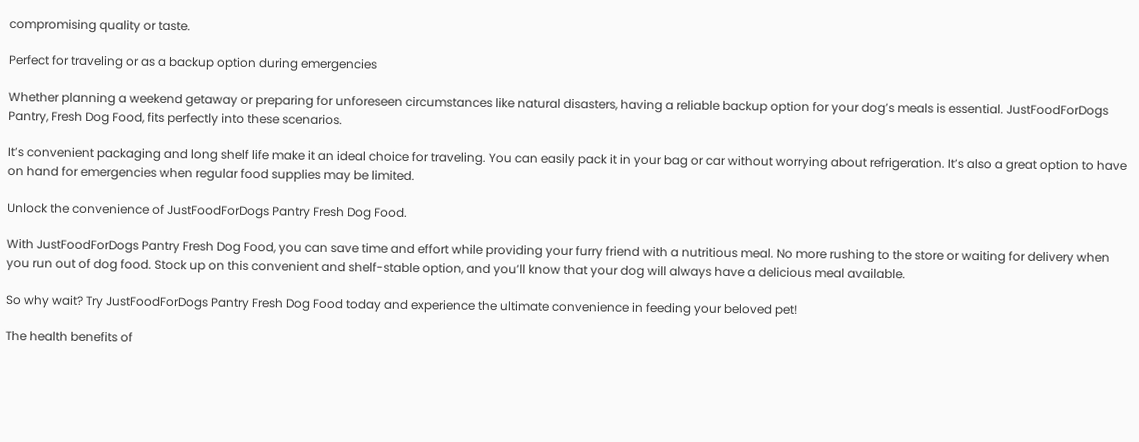compromising quality or taste.

Perfect for traveling or as a backup option during emergencies

Whether planning a weekend getaway or preparing for unforeseen circumstances like natural disasters, having a reliable backup option for your dog’s meals is essential. JustFoodForDogs Pantry, Fresh Dog Food, fits perfectly into these scenarios.

It’s convenient packaging and long shelf life make it an ideal choice for traveling. You can easily pack it in your bag or car without worrying about refrigeration. It’s also a great option to have on hand for emergencies when regular food supplies may be limited.

Unlock the convenience of JustFoodForDogs Pantry Fresh Dog Food.

With JustFoodForDogs Pantry Fresh Dog Food, you can save time and effort while providing your furry friend with a nutritious meal. No more rushing to the store or waiting for delivery when you run out of dog food. Stock up on this convenient and shelf-stable option, and you’ll know that your dog will always have a delicious meal available.

So why wait? Try JustFoodForDogs Pantry Fresh Dog Food today and experience the ultimate convenience in feeding your beloved pet!

The health benefits of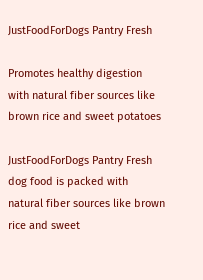JustFoodForDogs Pantry Fresh

Promotes healthy digestion with natural fiber sources like brown rice and sweet potatoes

JustFoodForDogs Pantry Fresh dog food is packed with natural fiber sources like brown rice and sweet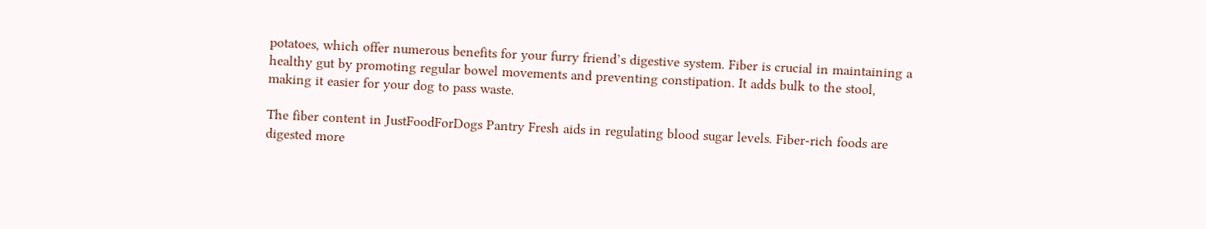potatoes, which offer numerous benefits for your furry friend’s digestive system. Fiber is crucial in maintaining a healthy gut by promoting regular bowel movements and preventing constipation. It adds bulk to the stool, making it easier for your dog to pass waste.

The fiber content in JustFoodForDogs Pantry Fresh aids in regulating blood sugar levels. Fiber-rich foods are digested more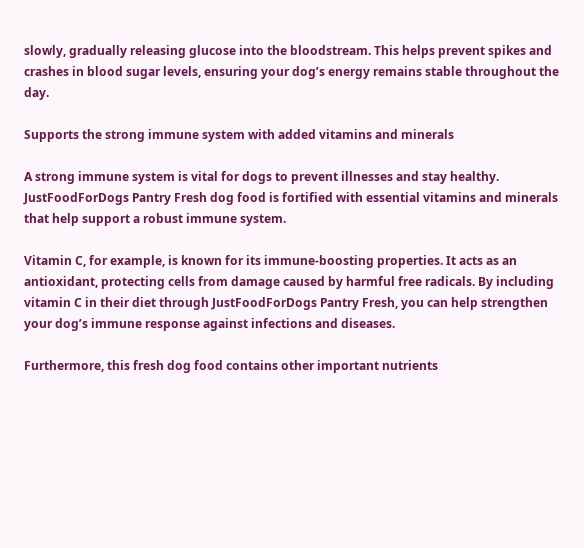slowly, gradually releasing glucose into the bloodstream. This helps prevent spikes and crashes in blood sugar levels, ensuring your dog’s energy remains stable throughout the day.

Supports the strong immune system with added vitamins and minerals

A strong immune system is vital for dogs to prevent illnesses and stay healthy. JustFoodForDogs Pantry Fresh dog food is fortified with essential vitamins and minerals that help support a robust immune system.

Vitamin C, for example, is known for its immune-boosting properties. It acts as an antioxidant, protecting cells from damage caused by harmful free radicals. By including vitamin C in their diet through JustFoodForDogs Pantry Fresh, you can help strengthen your dog’s immune response against infections and diseases.

Furthermore, this fresh dog food contains other important nutrients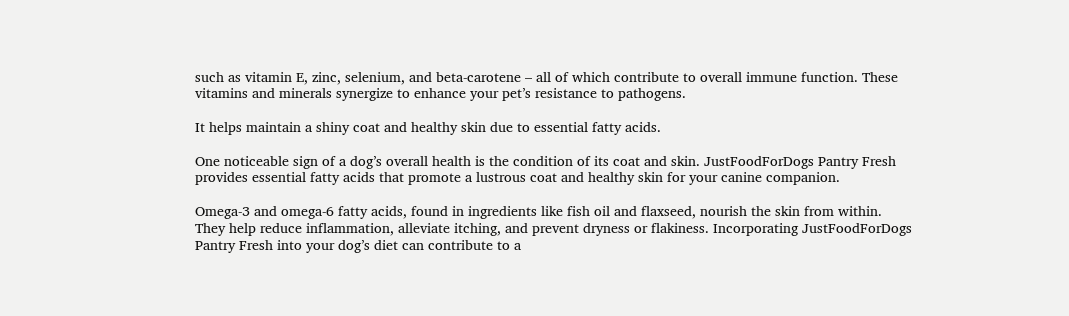such as vitamin E, zinc, selenium, and beta-carotene – all of which contribute to overall immune function. These vitamins and minerals synergize to enhance your pet’s resistance to pathogens.

It helps maintain a shiny coat and healthy skin due to essential fatty acids.

One noticeable sign of a dog’s overall health is the condition of its coat and skin. JustFoodForDogs Pantry Fresh provides essential fatty acids that promote a lustrous coat and healthy skin for your canine companion.

Omega-3 and omega-6 fatty acids, found in ingredients like fish oil and flaxseed, nourish the skin from within. They help reduce inflammation, alleviate itching, and prevent dryness or flakiness. Incorporating JustFoodForDogs Pantry Fresh into your dog’s diet can contribute to a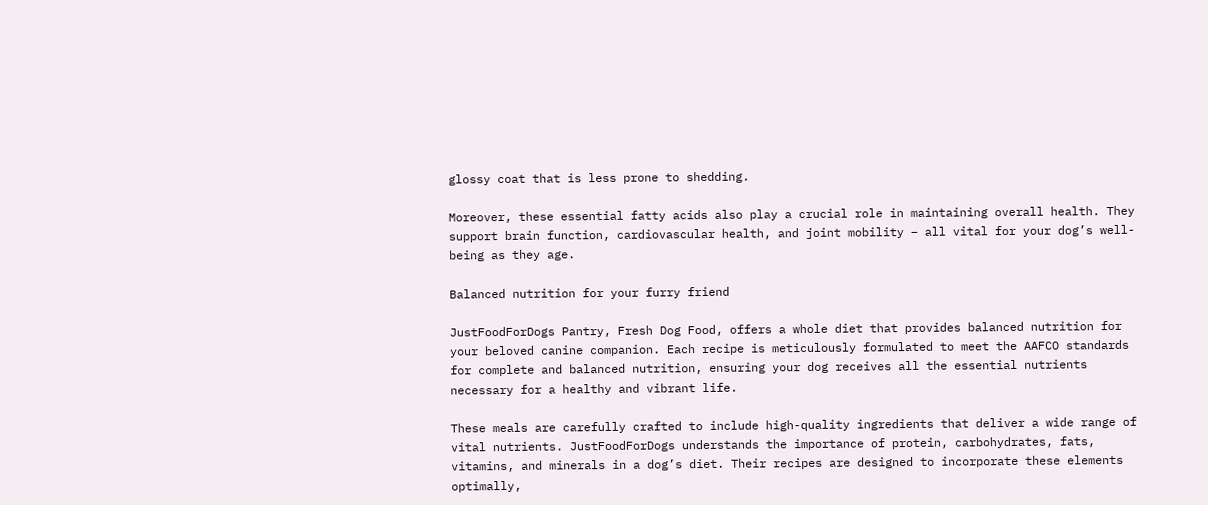glossy coat that is less prone to shedding.

Moreover, these essential fatty acids also play a crucial role in maintaining overall health. They support brain function, cardiovascular health, and joint mobility – all vital for your dog’s well-being as they age.

Balanced nutrition for your furry friend

JustFoodForDogs Pantry, Fresh Dog Food, offers a whole diet that provides balanced nutrition for your beloved canine companion. Each recipe is meticulously formulated to meet the AAFCO standards for complete and balanced nutrition, ensuring your dog receives all the essential nutrients necessary for a healthy and vibrant life.

These meals are carefully crafted to include high-quality ingredients that deliver a wide range of vital nutrients. JustFoodForDogs understands the importance of protein, carbohydrates, fats, vitamins, and minerals in a dog’s diet. Their recipes are designed to incorporate these elements optimally,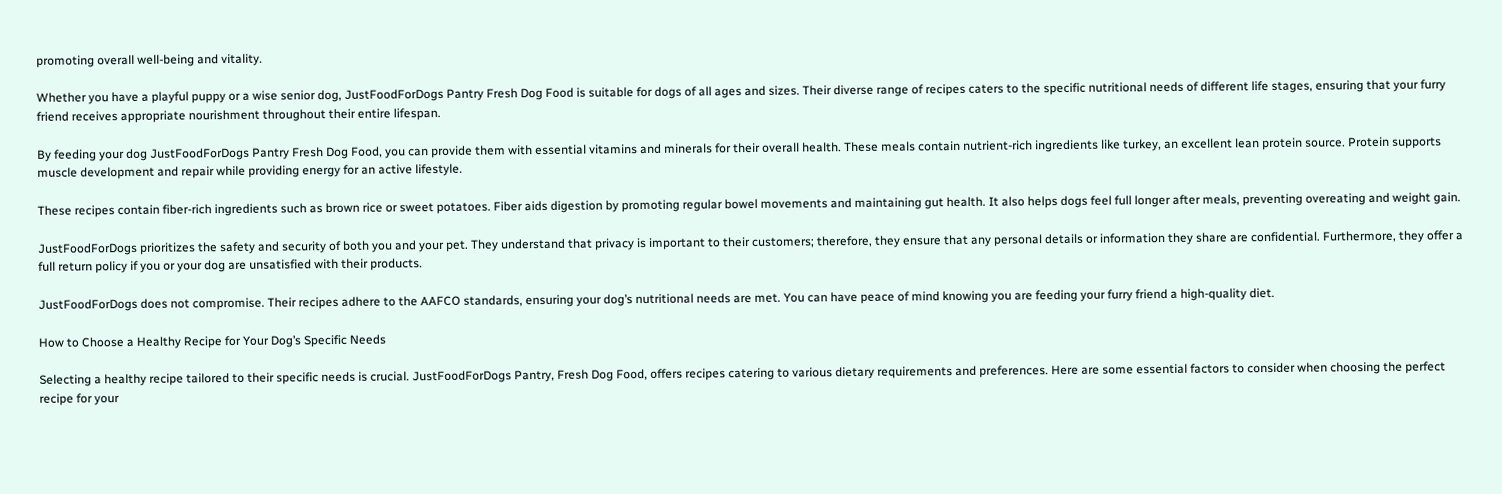promoting overall well-being and vitality.

Whether you have a playful puppy or a wise senior dog, JustFoodForDogs Pantry Fresh Dog Food is suitable for dogs of all ages and sizes. Their diverse range of recipes caters to the specific nutritional needs of different life stages, ensuring that your furry friend receives appropriate nourishment throughout their entire lifespan.

By feeding your dog JustFoodForDogs Pantry Fresh Dog Food, you can provide them with essential vitamins and minerals for their overall health. These meals contain nutrient-rich ingredients like turkey, an excellent lean protein source. Protein supports muscle development and repair while providing energy for an active lifestyle.

These recipes contain fiber-rich ingredients such as brown rice or sweet potatoes. Fiber aids digestion by promoting regular bowel movements and maintaining gut health. It also helps dogs feel full longer after meals, preventing overeating and weight gain.

JustFoodForDogs prioritizes the safety and security of both you and your pet. They understand that privacy is important to their customers; therefore, they ensure that any personal details or information they share are confidential. Furthermore, they offer a full return policy if you or your dog are unsatisfied with their products.

JustFoodForDogs does not compromise. Their recipes adhere to the AAFCO standards, ensuring your dog’s nutritional needs are met. You can have peace of mind knowing you are feeding your furry friend a high-quality diet.

How to Choose a Healthy Recipe for Your Dog’s Specific Needs

Selecting a healthy recipe tailored to their specific needs is crucial. JustFoodForDogs Pantry, Fresh Dog Food, offers recipes catering to various dietary requirements and preferences. Here are some essential factors to consider when choosing the perfect recipe for your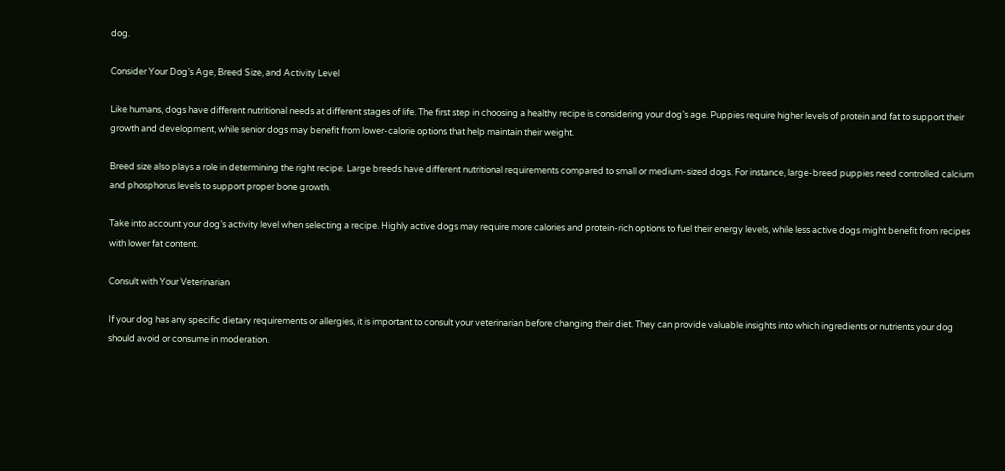dog.

Consider Your Dog’s Age, Breed Size, and Activity Level

Like humans, dogs have different nutritional needs at different stages of life. The first step in choosing a healthy recipe is considering your dog’s age. Puppies require higher levels of protein and fat to support their growth and development, while senior dogs may benefit from lower-calorie options that help maintain their weight.

Breed size also plays a role in determining the right recipe. Large breeds have different nutritional requirements compared to small or medium-sized dogs. For instance, large-breed puppies need controlled calcium and phosphorus levels to support proper bone growth.

Take into account your dog’s activity level when selecting a recipe. Highly active dogs may require more calories and protein-rich options to fuel their energy levels, while less active dogs might benefit from recipes with lower fat content.

Consult with Your Veterinarian

If your dog has any specific dietary requirements or allergies, it is important to consult your veterinarian before changing their diet. They can provide valuable insights into which ingredients or nutrients your dog should avoid or consume in moderation.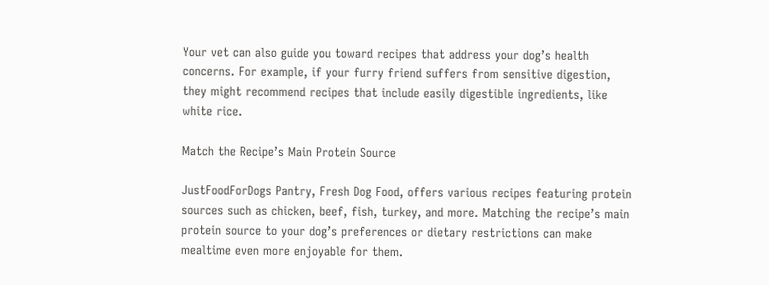Your vet can also guide you toward recipes that address your dog’s health concerns. For example, if your furry friend suffers from sensitive digestion, they might recommend recipes that include easily digestible ingredients, like white rice.

Match the Recipe’s Main Protein Source

JustFoodForDogs Pantry, Fresh Dog Food, offers various recipes featuring protein sources such as chicken, beef, fish, turkey, and more. Matching the recipe’s main protein source to your dog’s preferences or dietary restrictions can make mealtime even more enjoyable for them.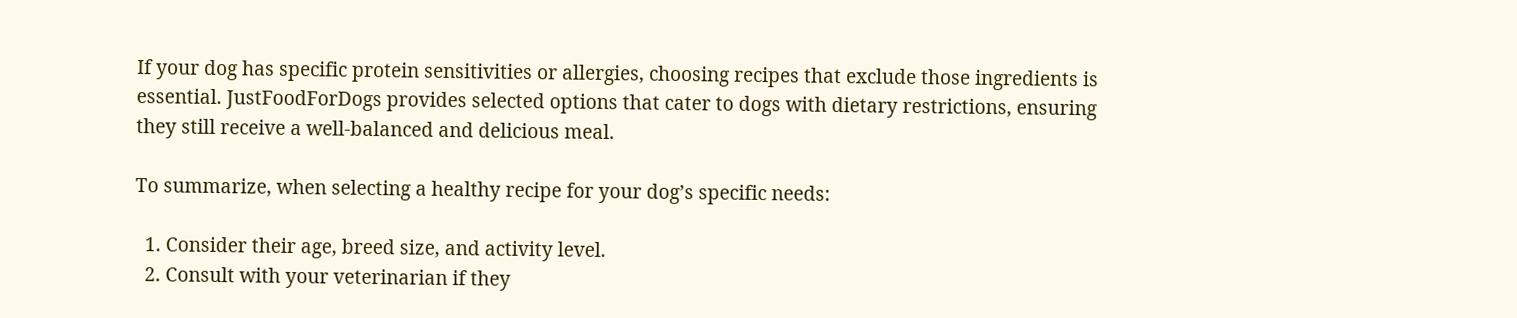If your dog has specific protein sensitivities or allergies, choosing recipes that exclude those ingredients is essential. JustFoodForDogs provides selected options that cater to dogs with dietary restrictions, ensuring they still receive a well-balanced and delicious meal.

To summarize, when selecting a healthy recipe for your dog’s specific needs:

  1. Consider their age, breed size, and activity level.
  2. Consult with your veterinarian if they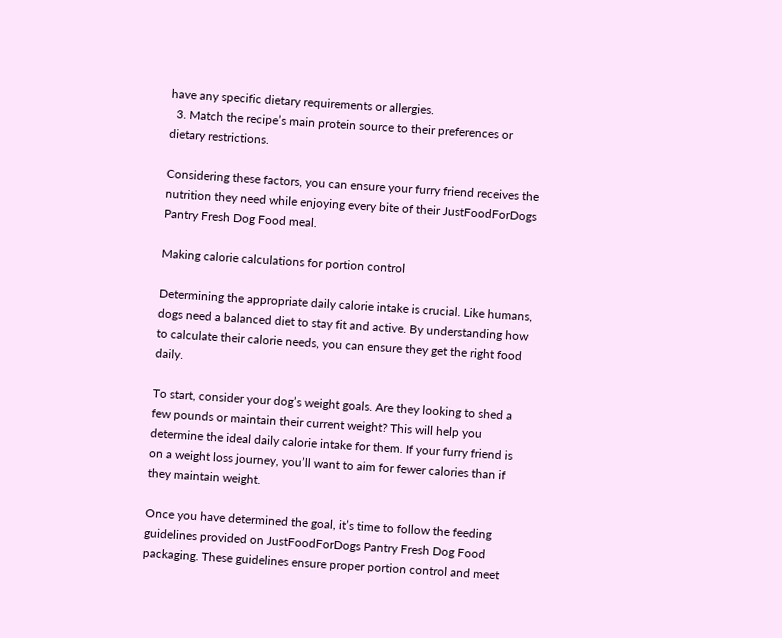have any specific dietary requirements or allergies.
  3. Match the recipe’s main protein source to their preferences or dietary restrictions.

Considering these factors, you can ensure your furry friend receives the nutrition they need while enjoying every bite of their JustFoodForDogs Pantry Fresh Dog Food meal.

Making calorie calculations for portion control

Determining the appropriate daily calorie intake is crucial. Like humans, dogs need a balanced diet to stay fit and active. By understanding how to calculate their calorie needs, you can ensure they get the right food daily.

To start, consider your dog’s weight goals. Are they looking to shed a few pounds or maintain their current weight? This will help you determine the ideal daily calorie intake for them. If your furry friend is on a weight loss journey, you’ll want to aim for fewer calories than if they maintain weight.

Once you have determined the goal, it’s time to follow the feeding guidelines provided on JustFoodForDogs Pantry Fresh Dog Food packaging. These guidelines ensure proper portion control and meet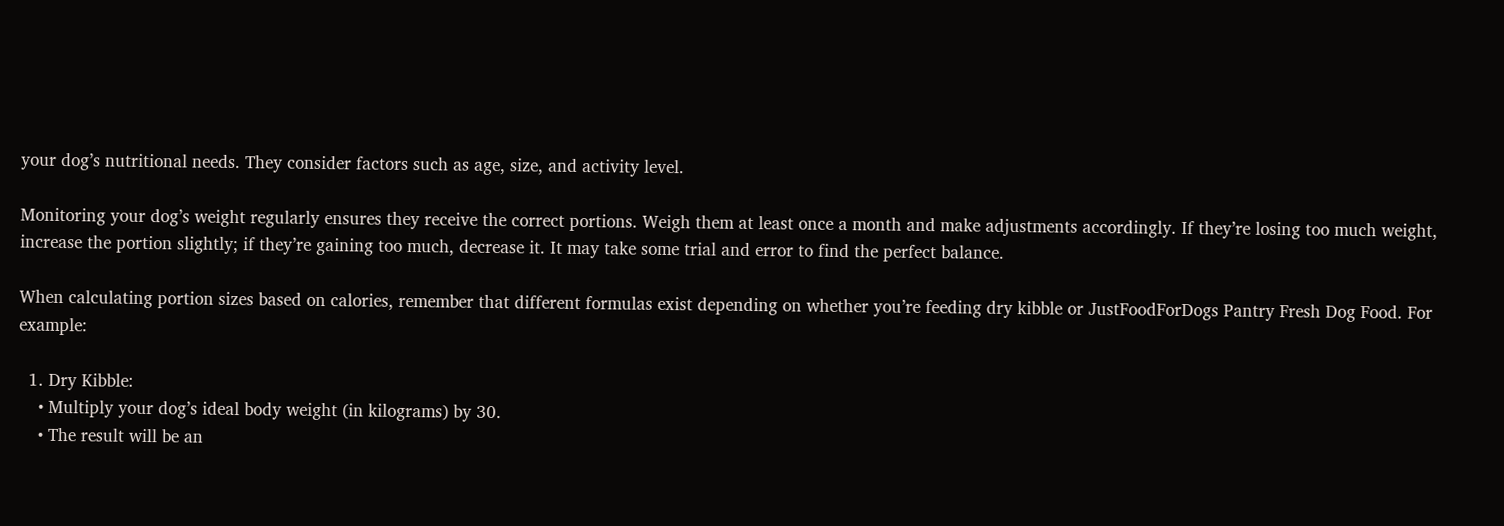your dog’s nutritional needs. They consider factors such as age, size, and activity level.

Monitoring your dog’s weight regularly ensures they receive the correct portions. Weigh them at least once a month and make adjustments accordingly. If they’re losing too much weight, increase the portion slightly; if they’re gaining too much, decrease it. It may take some trial and error to find the perfect balance.

When calculating portion sizes based on calories, remember that different formulas exist depending on whether you’re feeding dry kibble or JustFoodForDogs Pantry Fresh Dog Food. For example:

  1. Dry Kibble:
    • Multiply your dog’s ideal body weight (in kilograms) by 30.
    • The result will be an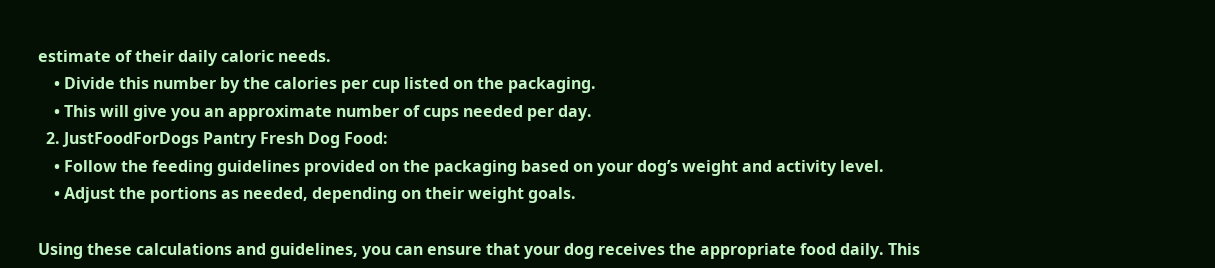estimate of their daily caloric needs.
    • Divide this number by the calories per cup listed on the packaging.
    • This will give you an approximate number of cups needed per day.
  2. JustFoodForDogs Pantry Fresh Dog Food:
    • Follow the feeding guidelines provided on the packaging based on your dog’s weight and activity level.
    • Adjust the portions as needed, depending on their weight goals.

Using these calculations and guidelines, you can ensure that your dog receives the appropriate food daily. This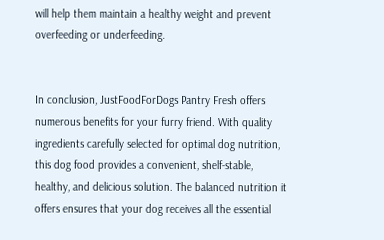will help them maintain a healthy weight and prevent overfeeding or underfeeding.


In conclusion, JustFoodForDogs Pantry Fresh offers numerous benefits for your furry friend. With quality ingredients carefully selected for optimal dog nutrition, this dog food provides a convenient, shelf-stable, healthy, and delicious solution. The balanced nutrition it offers ensures that your dog receives all the essential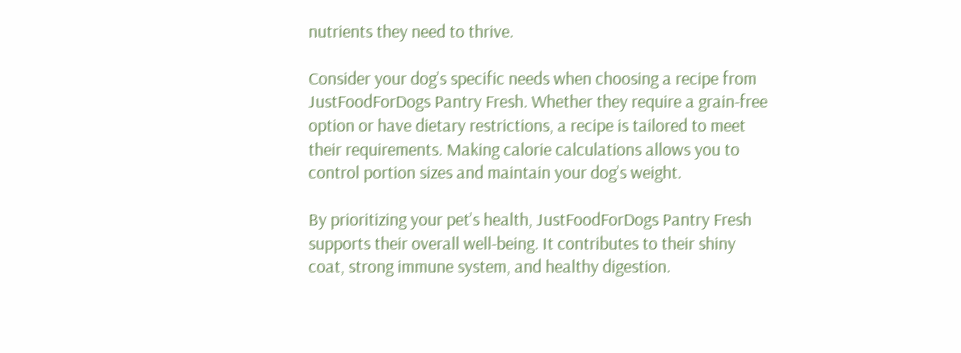nutrients they need to thrive.

Consider your dog’s specific needs when choosing a recipe from JustFoodForDogs Pantry Fresh. Whether they require a grain-free option or have dietary restrictions, a recipe is tailored to meet their requirements. Making calorie calculations allows you to control portion sizes and maintain your dog’s weight.

By prioritizing your pet’s health, JustFoodForDogs Pantry Fresh supports their overall well-being. It contributes to their shiny coat, strong immune system, and healthy digestion.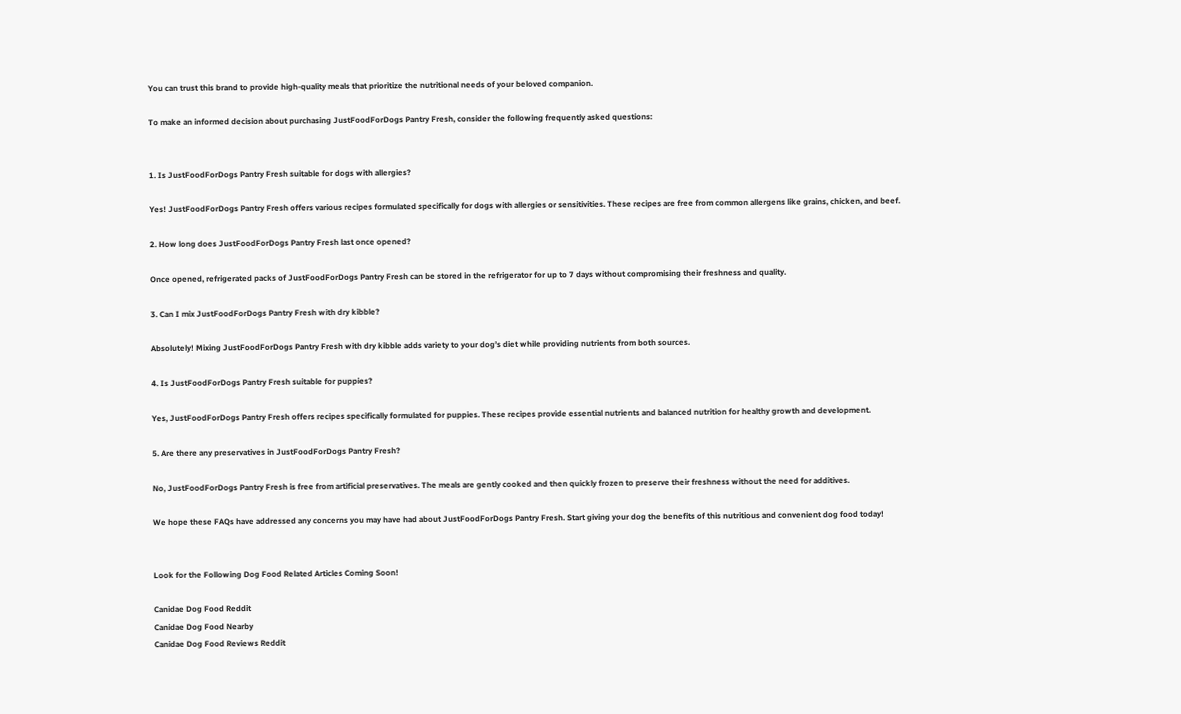You can trust this brand to provide high-quality meals that prioritize the nutritional needs of your beloved companion.

To make an informed decision about purchasing JustFoodForDogs Pantry Fresh, consider the following frequently asked questions:


1. Is JustFoodForDogs Pantry Fresh suitable for dogs with allergies?

Yes! JustFoodForDogs Pantry Fresh offers various recipes formulated specifically for dogs with allergies or sensitivities. These recipes are free from common allergens like grains, chicken, and beef.

2. How long does JustFoodForDogs Pantry Fresh last once opened?

Once opened, refrigerated packs of JustFoodForDogs Pantry Fresh can be stored in the refrigerator for up to 7 days without compromising their freshness and quality.

3. Can I mix JustFoodForDogs Pantry Fresh with dry kibble?

Absolutely! Mixing JustFoodForDogs Pantry Fresh with dry kibble adds variety to your dog’s diet while providing nutrients from both sources.

4. Is JustFoodForDogs Pantry Fresh suitable for puppies?

Yes, JustFoodForDogs Pantry Fresh offers recipes specifically formulated for puppies. These recipes provide essential nutrients and balanced nutrition for healthy growth and development.

5. Are there any preservatives in JustFoodForDogs Pantry Fresh?

No, JustFoodForDogs Pantry Fresh is free from artificial preservatives. The meals are gently cooked and then quickly frozen to preserve their freshness without the need for additives.

We hope these FAQs have addressed any concerns you may have had about JustFoodForDogs Pantry Fresh. Start giving your dog the benefits of this nutritious and convenient dog food today!


Look for the Following Dog Food Related Articles Coming Soon!

Canidae Dog Food Reddit
Canidae Dog Food Nearby
Canidae Dog Food Reviews Reddit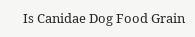Is Canidae Dog Food Grain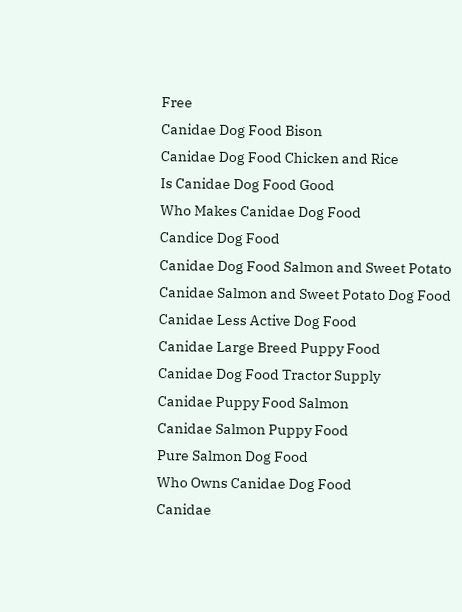Free
Canidae Dog Food Bison
Canidae Dog Food Chicken and Rice
Is Canidae Dog Food Good
Who Makes Canidae Dog Food
Candice Dog Food
Canidae Dog Food Salmon and Sweet Potato
Canidae Salmon and Sweet Potato Dog Food
Canidae Less Active Dog Food
Canidae Large Breed Puppy Food
Canidae Dog Food Tractor Supply
Canidae Puppy Food Salmon
Canidae Salmon Puppy Food
Pure Salmon Dog Food
Who Owns Canidae Dog Food
Canidae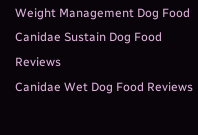Weight Management Dog Food
Canidae Sustain Dog Food Reviews
Canidae Wet Dog Food Reviews